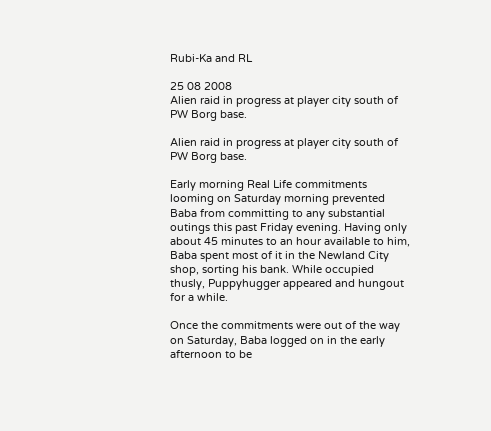Rubi-Ka and RL

25 08 2008
Alien raid in progress at player city south of PW Borg base.

Alien raid in progress at player city south of PW Borg base.

Early morning Real Life commitments looming on Saturday morning prevented Baba from committing to any substantial outings this past Friday evening. Having only about 45 minutes to an hour available to him, Baba spent most of it in the Newland City shop, sorting his bank. While occupied thusly, Puppyhugger appeared and hungout for a while.

Once the commitments were out of the way on Saturday, Baba logged on in the early afternoon to be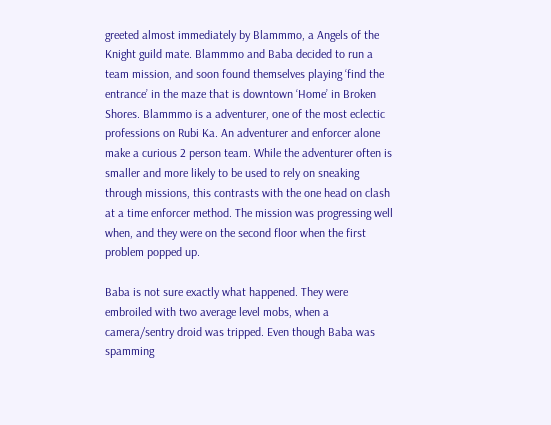greeted almost immediately by Blammmo, a Angels of the Knight guild mate. Blammmo and Baba decided to run a team mission, and soon found themselves playing ‘find the entrance’ in the maze that is downtown ‘Home’ in Broken Shores. Blammmo is a adventurer, one of the most eclectic professions on Rubi Ka. An adventurer and enforcer alone make a curious 2 person team. While the adventurer often is smaller and more likely to be used to rely on sneaking through missions, this contrasts with the one head on clash at a time enforcer method. The mission was progressing well when, and they were on the second floor when the first problem popped up.

Baba is not sure exactly what happened. They were embroiled with two average level mobs, when a camera/sentry droid was tripped. Even though Baba was spamming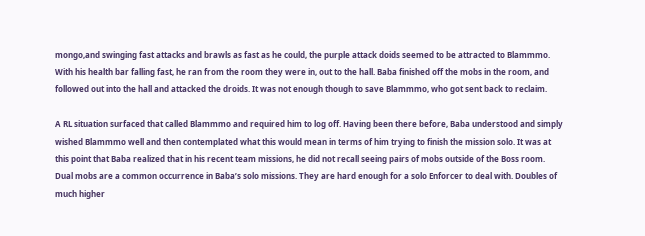mongo,and swinging fast attacks and brawls as fast as he could, the purple attack doids seemed to be attracted to Blammmo. With his health bar falling fast, he ran from the room they were in, out to the hall. Baba finished off the mobs in the room, and followed out into the hall and attacked the droids. It was not enough though to save Blammmo, who got sent back to reclaim.

A RL situation surfaced that called Blammmo and required him to log off. Having been there before, Baba understood and simply wished Blammmo well and then contemplated what this would mean in terms of him trying to finish the mission solo. It was at this point that Baba realized that in his recent team missions, he did not recall seeing pairs of mobs outside of the Boss room. Dual mobs are a common occurrence in Baba’s solo missions. They are hard enough for a solo Enforcer to deal with. Doubles of much higher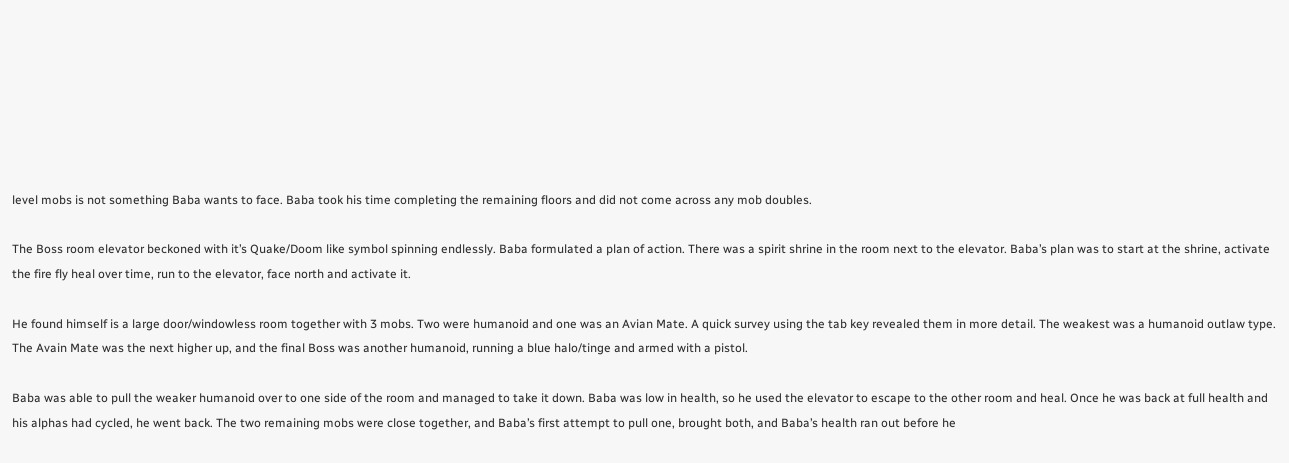level mobs is not something Baba wants to face. Baba took his time completing the remaining floors and did not come across any mob doubles.

The Boss room elevator beckoned with it’s Quake/Doom like symbol spinning endlessly. Baba formulated a plan of action. There was a spirit shrine in the room next to the elevator. Baba’s plan was to start at the shrine, activate the fire fly heal over time, run to the elevator, face north and activate it.

He found himself is a large door/windowless room together with 3 mobs. Two were humanoid and one was an Avian Mate. A quick survey using the tab key revealed them in more detail. The weakest was a humanoid outlaw type. The Avain Mate was the next higher up, and the final Boss was another humanoid, running a blue halo/tinge and armed with a pistol.

Baba was able to pull the weaker humanoid over to one side of the room and managed to take it down. Baba was low in health, so he used the elevator to escape to the other room and heal. Once he was back at full health and his alphas had cycled, he went back. The two remaining mobs were close together, and Baba’s first attempt to pull one, brought both, and Baba’s health ran out before he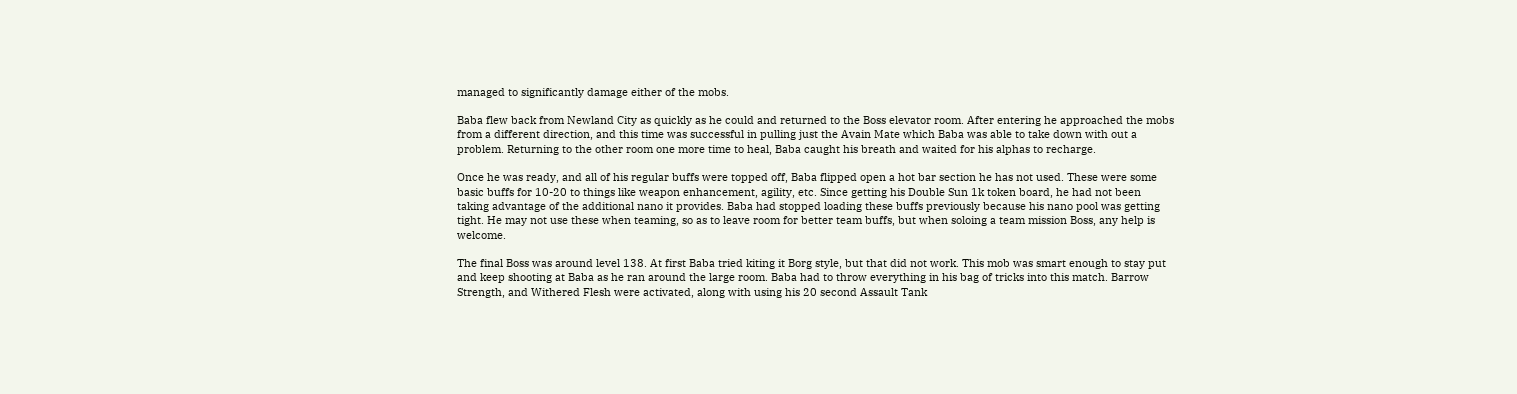managed to significantly damage either of the mobs.

Baba flew back from Newland City as quickly as he could and returned to the Boss elevator room. After entering he approached the mobs from a different direction, and this time was successful in pulling just the Avain Mate which Baba was able to take down with out a problem. Returning to the other room one more time to heal, Baba caught his breath and waited for his alphas to recharge.

Once he was ready, and all of his regular buffs were topped off, Baba flipped open a hot bar section he has not used. These were some basic buffs for 10-20 to things like weapon enhancement, agility, etc. Since getting his Double Sun 1k token board, he had not been taking advantage of the additional nano it provides. Baba had stopped loading these buffs previously because his nano pool was getting tight. He may not use these when teaming, so as to leave room for better team buffs, but when soloing a team mission Boss, any help is welcome.

The final Boss was around level 138. At first Baba tried kiting it Borg style, but that did not work. This mob was smart enough to stay put and keep shooting at Baba as he ran around the large room. Baba had to throw everything in his bag of tricks into this match. Barrow Strength, and Withered Flesh were activated, along with using his 20 second Assault Tank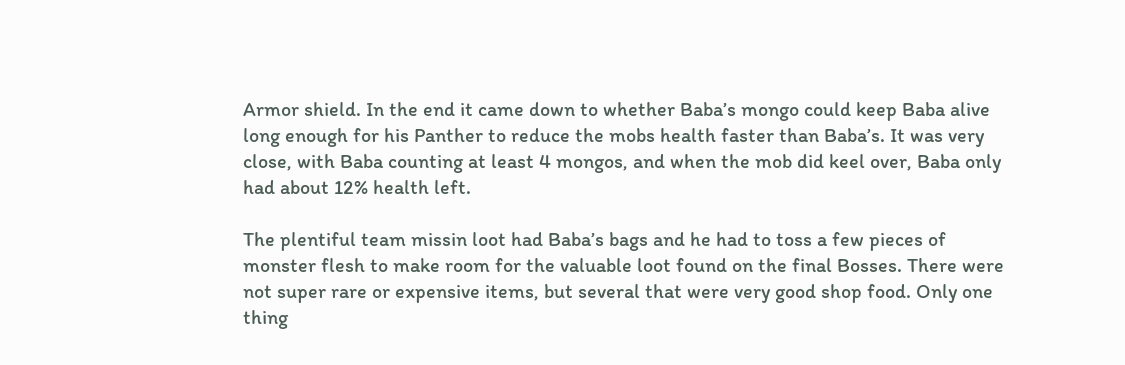Armor shield. In the end it came down to whether Baba’s mongo could keep Baba alive long enough for his Panther to reduce the mobs health faster than Baba’s. It was very close, with Baba counting at least 4 mongos, and when the mob did keel over, Baba only had about 12% health left.

The plentiful team missin loot had Baba’s bags and he had to toss a few pieces of monster flesh to make room for the valuable loot found on the final Bosses. There were not super rare or expensive items, but several that were very good shop food. Only one thing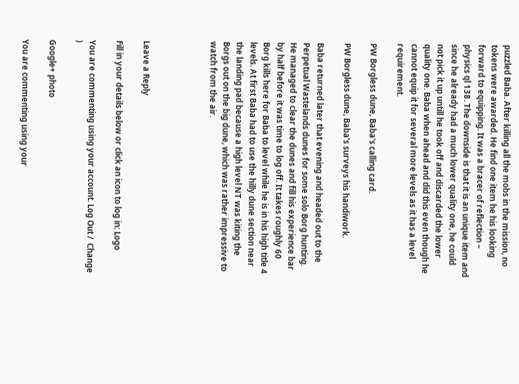puzzled Baba. After killing all the mobs in the mission, no tokens were awarded. He find one item he his looking forward to equipping. It was a bracer of reflection – physics ql 138. The downside is that it is an unique item and since he already had a much lower quality one, he could not pick it up untill he took off and discarded the lower quality one. Baba when ahead and did this even though he cannot equip it for several more levels as it has a level requirement.

PW Borgless dune, Baba's calling card.

PW Borgless dune, Baba's surveys his handiwork.

Baba returned later that evening and headed out to the Perpetual Wastelands dunes for some solo Borg hunting. He managed to clear the dunes and fill his experience bar by half before it was time to log off. It takes roughly 60 Borg kills here for Baba to level while he is in his high title 4 levels. At first Baba had to use the hilly dune section near the landing pad because a high level NT was kiting the Borgs out on the big dune, which was rather impressive to watch from the air.




Leave a Reply

Fill in your details below or click an icon to log in: Logo

You are commenting using your account. Log Out /  Change )

Google+ photo

You are commenting using your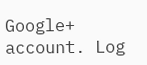Google+ account. Log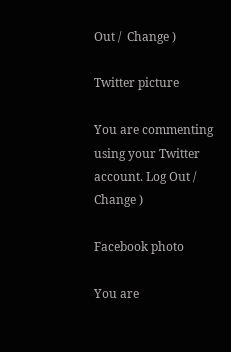Out /  Change )

Twitter picture

You are commenting using your Twitter account. Log Out /  Change )

Facebook photo

You are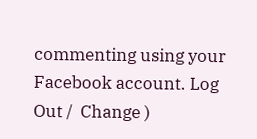commenting using your Facebook account. Log Out /  Change )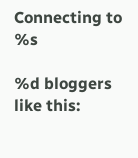Connecting to %s

%d bloggers like this: